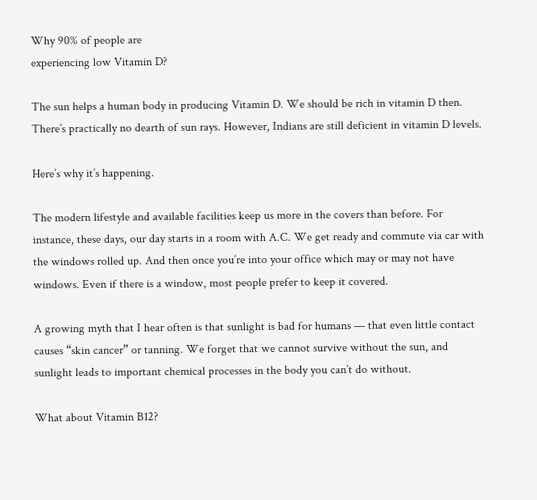Why 90% of people are
experiencing low Vitamin D?

The sun helps a human body in producing Vitamin D. We should be rich in vitamin D then. There’s practically no dearth of sun rays. However, Indians are still deficient in vitamin D levels.

Here’s why it’s happening.

The modern lifestyle and available facilities keep us more in the covers than before. For instance, these days, our day starts in a room with A.C. We get ready and commute via car with the windows rolled up. And then once you’re into your office which may or may not have windows. Even if there is a window, most people prefer to keep it covered.

A growing myth that I hear often is that sunlight is bad for humans — that even little contact causes “skin cancer” or tanning. We forget that we cannot survive without the sun, and sunlight leads to important chemical processes in the body you can’t do without.

What about Vitamin B12?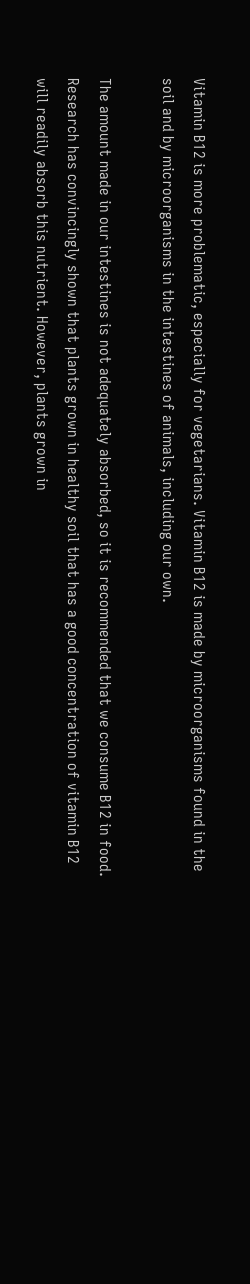Vitamin B12 is more problematic, especially for vegetarians. Vitamin B12 is made by microorganisms found in the soil and by microorganisms in the intestines of animals, including our own.

The amount made in our intestines is not adequately absorbed, so it is recommended that we consume B12 in food. Research has convincingly shown that plants grown in healthy soil that has a good concentration of vitamin B12 will readily absorb this nutrient. However, plants grown in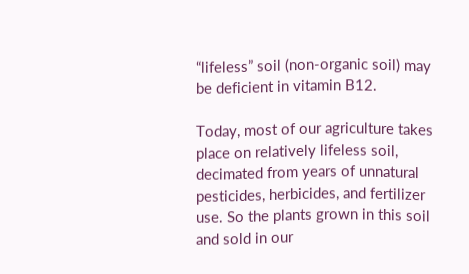“lifeless” soil (non-organic soil) may be deficient in vitamin B12.

Today, most of our agriculture takes place on relatively lifeless soil, decimated from years of unnatural pesticides, herbicides, and fertilizer use. So the plants grown in this soil and sold in our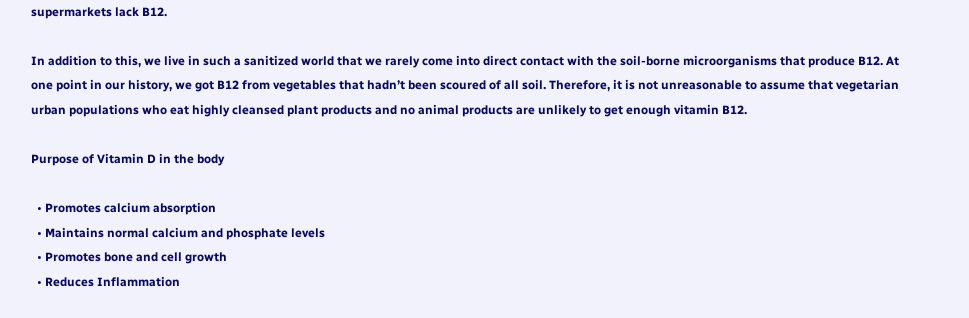supermarkets lack B12.

In addition to this, we live in such a sanitized world that we rarely come into direct contact with the soil-borne microorganisms that produce B12. At one point in our history, we got B12 from vegetables that hadn’t been scoured of all soil. Therefore, it is not unreasonable to assume that vegetarian urban populations who eat highly cleansed plant products and no animal products are unlikely to get enough vitamin B12.

Purpose of Vitamin D in the body

  • Promotes calcium absorption
  • Maintains normal calcium and phosphate levels
  • Promotes bone and cell growth
  • Reduces Inflammation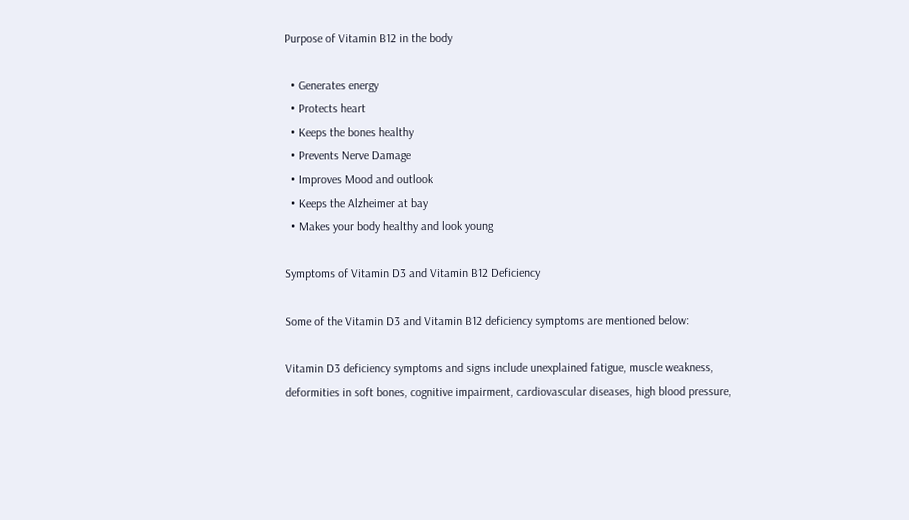Purpose of Vitamin B12 in the body

  • Generates energy
  • Protects heart
  • Keeps the bones healthy
  • Prevents Nerve Damage
  • Improves Mood and outlook
  • Keeps the Alzheimer at bay
  • Makes your body healthy and look young

Symptoms of Vitamin D3 and Vitamin B12 Deficiency

Some of the Vitamin D3 and Vitamin B12 deficiency symptoms are mentioned below:

Vitamin D3 deficiency symptoms and signs include unexplained fatigue, muscle weakness, deformities in soft bones, cognitive impairment, cardiovascular diseases, high blood pressure,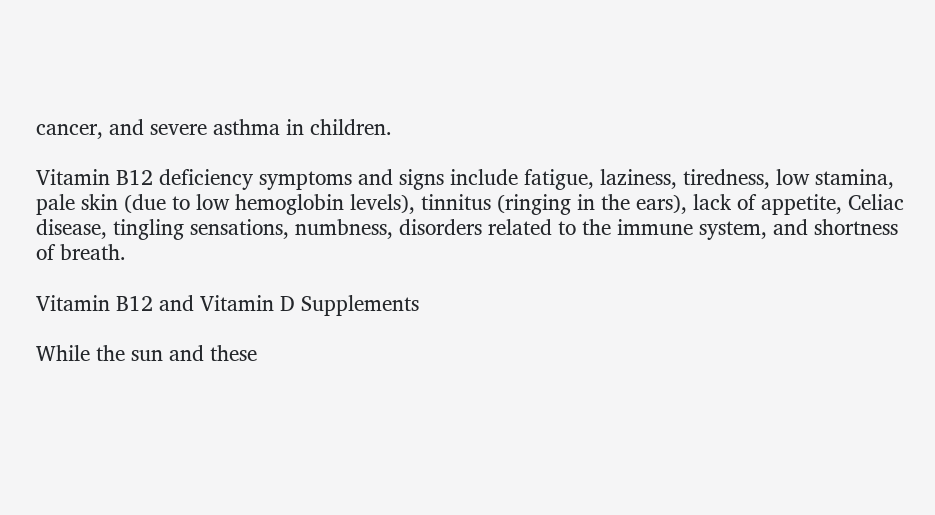cancer, and severe asthma in children.

Vitamin B12 deficiency symptoms and signs include fatigue, laziness, tiredness, low stamina, pale skin (due to low hemoglobin levels), tinnitus (ringing in the ears), lack of appetite, Celiac disease, tingling sensations, numbness, disorders related to the immune system, and shortness of breath.

Vitamin B12 and Vitamin D Supplements

While the sun and these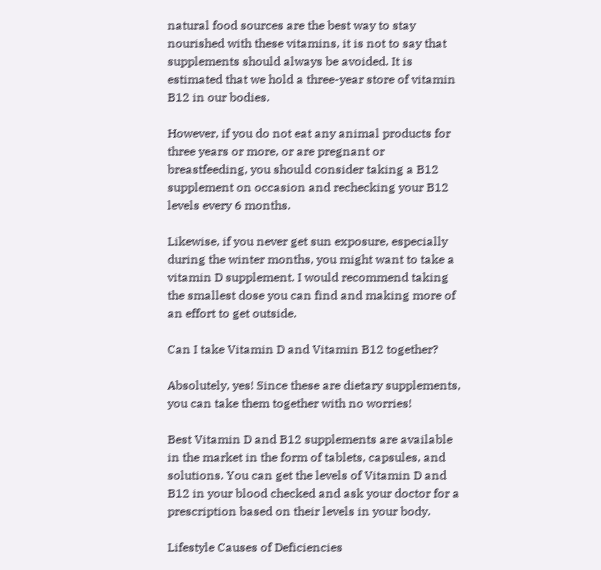natural food sources are the best way to stay nourished with these vitamins, it is not to say that supplements should always be avoided. It is estimated that we hold a three-year store of vitamin B12 in our bodies.

However, if you do not eat any animal products for three years or more, or are pregnant or breastfeeding, you should consider taking a B12 supplement on occasion and rechecking your B12 levels every 6 months.

Likewise, if you never get sun exposure, especially during the winter months, you might want to take a vitamin D supplement. I would recommend taking the smallest dose you can find and making more of an effort to get outside.

Can I take Vitamin D and Vitamin B12 together?

Absolutely, yes! Since these are dietary supplements, you can take them together with no worries!

Best Vitamin D and B12 supplements are available in the market in the form of tablets, capsules, and solutions. You can get the levels of Vitamin D and B12 in your blood checked and ask your doctor for a prescription based on their levels in your body.

Lifestyle Causes of Deficiencies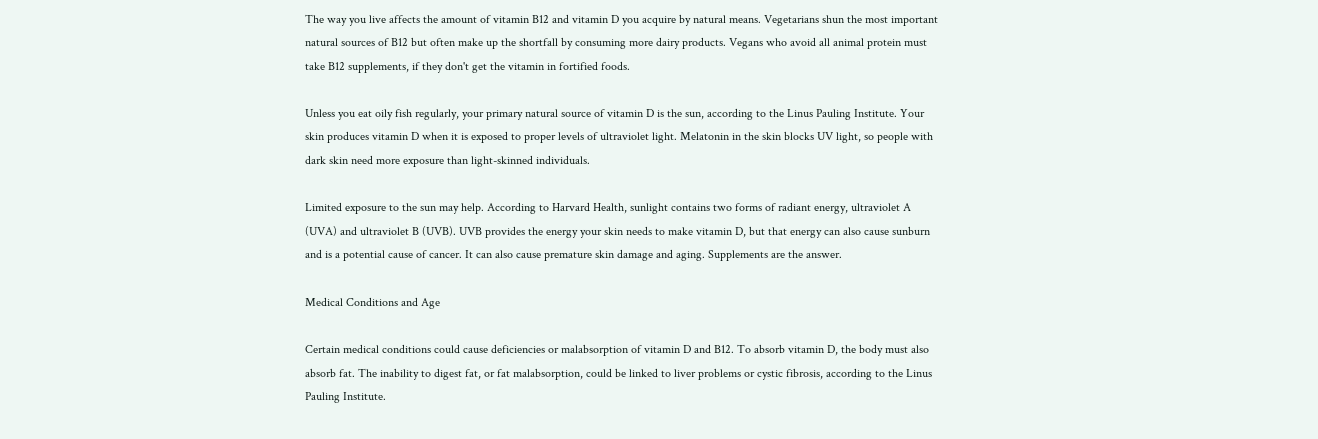The way you live affects the amount of vitamin B12 and vitamin D you acquire by natural means. Vegetarians shun the most important natural sources of B12 but often make up the shortfall by consuming more dairy products. Vegans who avoid all animal protein must take B12 supplements, if they don't get the vitamin in fortified foods.

Unless you eat oily fish regularly, your primary natural source of vitamin D is the sun, according to the Linus Pauling Institute. Your skin produces vitamin D when it is exposed to proper levels of ultraviolet light. Melatonin in the skin blocks UV light, so people with dark skin need more exposure than light-skinned individuals.

Limited exposure to the sun may help. According to Harvard Health, sunlight contains two forms of radiant energy, ultraviolet A (UVA) and ultraviolet B (UVB). UVB provides the energy your skin needs to make vitamin D, but that energy can also cause sunburn and is a potential cause of cancer. It can also cause premature skin damage and aging. Supplements are the answer.

Medical Conditions and Age

Certain medical conditions could cause deficiencies or malabsorption of vitamin D and B12. To absorb vitamin D, the body must also absorb fat. The inability to digest fat, or fat malabsorption, could be linked to liver problems or cystic fibrosis, according to the Linus Pauling Institute.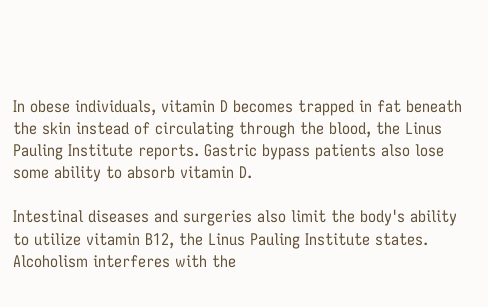In obese individuals, vitamin D becomes trapped in fat beneath the skin instead of circulating through the blood, the Linus Pauling Institute reports. Gastric bypass patients also lose some ability to absorb vitamin D.

Intestinal diseases and surgeries also limit the body's ability to utilize vitamin B12, the Linus Pauling Institute states. Alcoholism interferes with the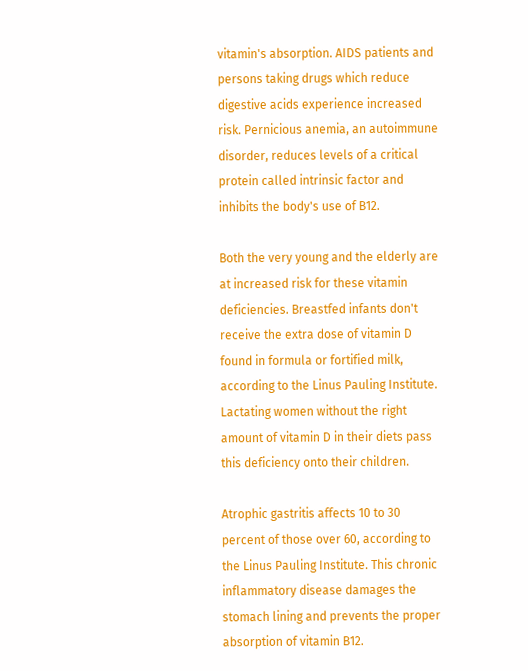vitamin's absorption. AIDS patients and persons taking drugs which reduce digestive acids experience increased risk. Pernicious anemia, an autoimmune disorder, reduces levels of a critical protein called intrinsic factor and inhibits the body's use of B12.

Both the very young and the elderly are at increased risk for these vitamin deficiencies. Breastfed infants don't receive the extra dose of vitamin D found in formula or fortified milk, according to the Linus Pauling Institute. Lactating women without the right amount of vitamin D in their diets pass this deficiency onto their children.

Atrophic gastritis affects 10 to 30 percent of those over 60, according to the Linus Pauling Institute. This chronic inflammatory disease damages the stomach lining and prevents the proper absorption of vitamin B12.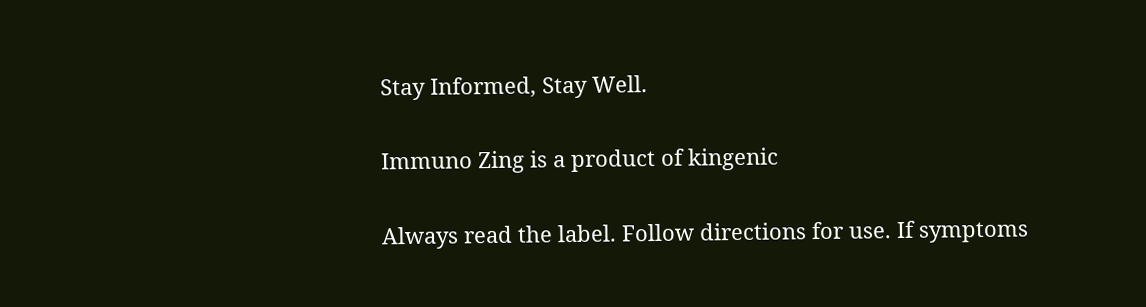Stay Informed, Stay Well.

Immuno Zing is a product of kingenic

Always read the label. Follow directions for use. If symptoms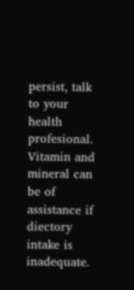persist, talk to your health profesional. Vitamin and mineral can be of assistance if diectory intake is inadequate.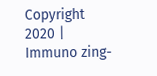Copyright 2020 | Immuno zing-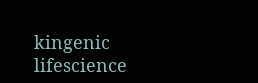kingenic lifescience